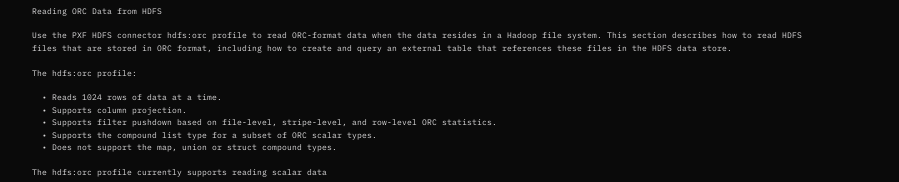Reading ORC Data from HDFS

Use the PXF HDFS connector hdfs:orc profile to read ORC-format data when the data resides in a Hadoop file system. This section describes how to read HDFS files that are stored in ORC format, including how to create and query an external table that references these files in the HDFS data store.

The hdfs:orc profile:

  • Reads 1024 rows of data at a time.
  • Supports column projection.
  • Supports filter pushdown based on file-level, stripe-level, and row-level ORC statistics.
  • Supports the compound list type for a subset of ORC scalar types.
  • Does not support the map, union or struct compound types.

The hdfs:orc profile currently supports reading scalar data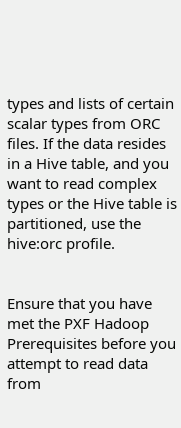types and lists of certain scalar types from ORC files. If the data resides in a Hive table, and you want to read complex types or the Hive table is partitioned, use the hive:orc profile.


Ensure that you have met the PXF Hadoop Prerequisites before you attempt to read data from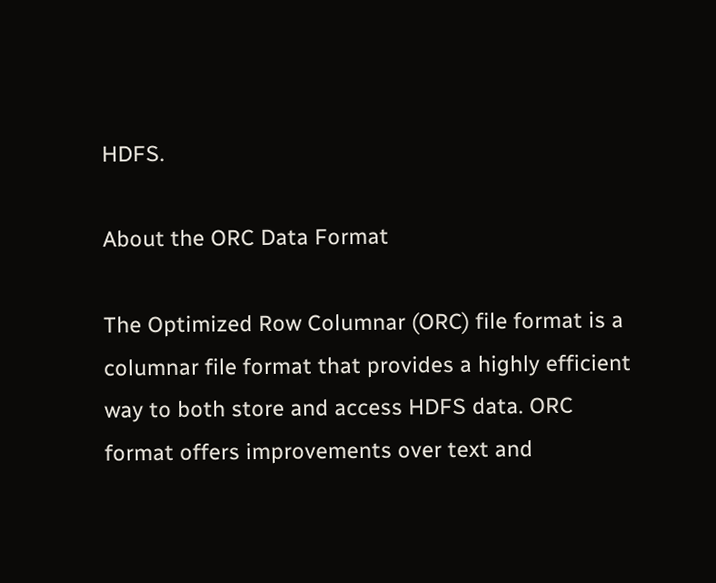HDFS.

About the ORC Data Format

The Optimized Row Columnar (ORC) file format is a columnar file format that provides a highly efficient way to both store and access HDFS data. ORC format offers improvements over text and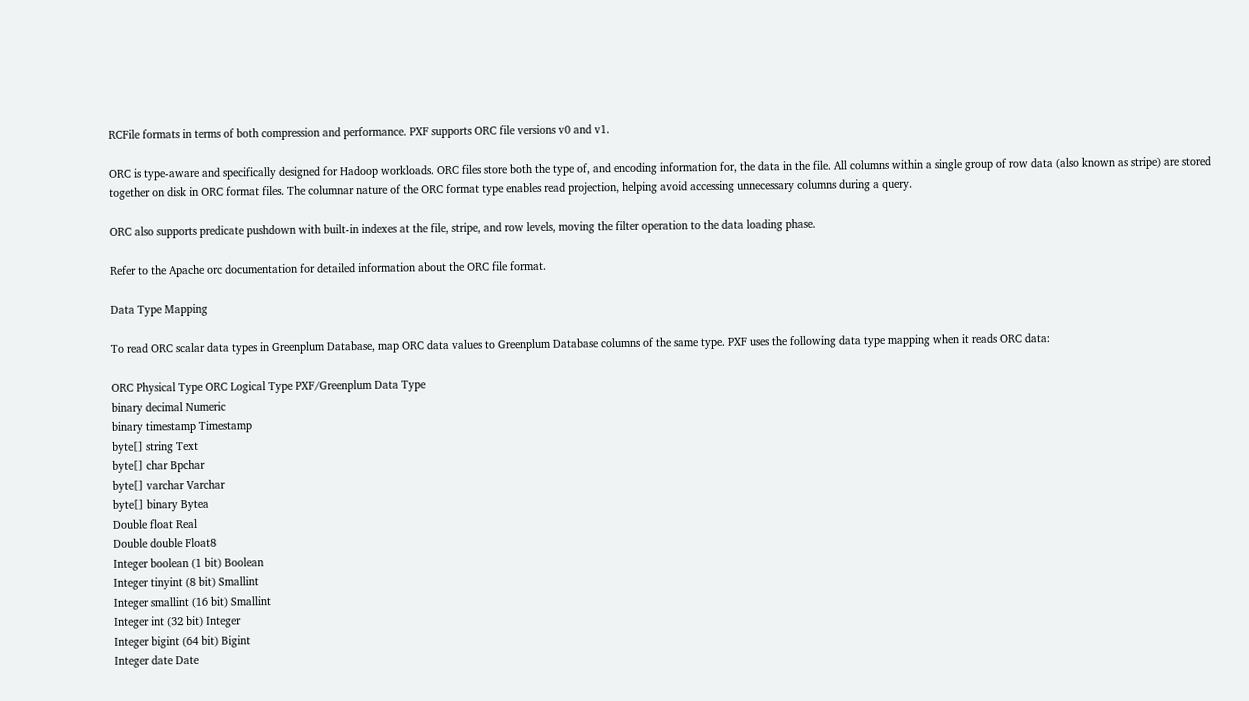RCFile formats in terms of both compression and performance. PXF supports ORC file versions v0 and v1.

ORC is type-aware and specifically designed for Hadoop workloads. ORC files store both the type of, and encoding information for, the data in the file. All columns within a single group of row data (also known as stripe) are stored together on disk in ORC format files. The columnar nature of the ORC format type enables read projection, helping avoid accessing unnecessary columns during a query.

ORC also supports predicate pushdown with built-in indexes at the file, stripe, and row levels, moving the filter operation to the data loading phase.

Refer to the Apache orc documentation for detailed information about the ORC file format.

Data Type Mapping

To read ORC scalar data types in Greenplum Database, map ORC data values to Greenplum Database columns of the same type. PXF uses the following data type mapping when it reads ORC data:

ORC Physical Type ORC Logical Type PXF/Greenplum Data Type
binary decimal Numeric
binary timestamp Timestamp
byte[] string Text
byte[] char Bpchar
byte[] varchar Varchar
byte[] binary Bytea
Double float Real
Double double Float8
Integer boolean (1 bit) Boolean
Integer tinyint (8 bit) Smallint
Integer smallint (16 bit) Smallint
Integer int (32 bit) Integer
Integer bigint (64 bit) Bigint
Integer date Date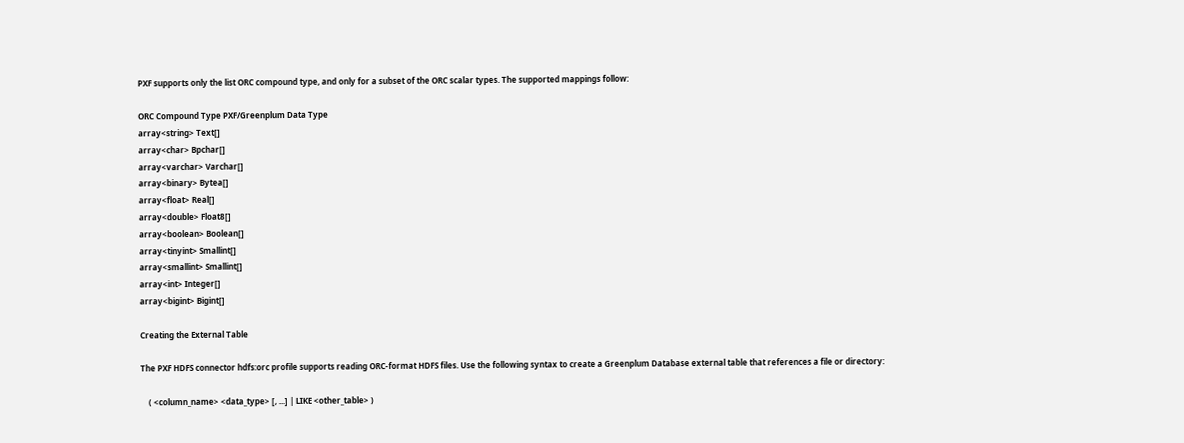PXF supports only the list ORC compound type, and only for a subset of the ORC scalar types. The supported mappings follow:

ORC Compound Type PXF/Greenplum Data Type
array<string> Text[]
array<char> Bpchar[]
array<varchar> Varchar[]
array<binary> Bytea[]
array<float> Real[]
array<double> Float8[]
array<boolean> Boolean[]
array<tinyint> Smallint[]
array<smallint> Smallint[]
array<int> Integer[]
array<bigint> Bigint[]

Creating the External Table

The PXF HDFS connector hdfs:orc profile supports reading ORC-format HDFS files. Use the following syntax to create a Greenplum Database external table that references a file or directory:

    ( <column_name> <data_type> [, ...] | LIKE <other_table> )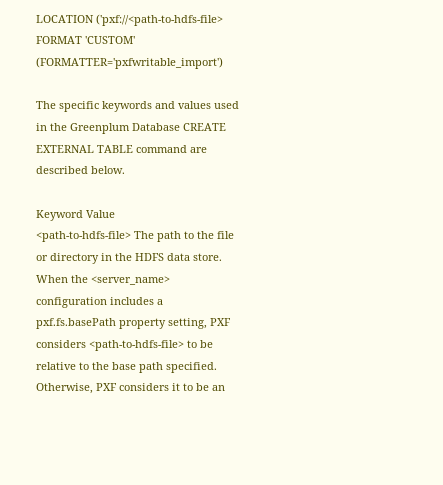LOCATION ('pxf://<path-to-hdfs-file>
FORMAT 'CUSTOM' (FORMATTER='pxfwritable_import')

The specific keywords and values used in the Greenplum Database CREATE EXTERNAL TABLE command are described below.

Keyword Value
<path‑to‑hdfs‑file> The path to the file or directory in the HDFS data store. When the <server_name> configuration includes a pxf.fs.basePath property setting, PXF considers <path‑to‑hdfs‑file> to be relative to the base path specified. Otherwise, PXF considers it to be an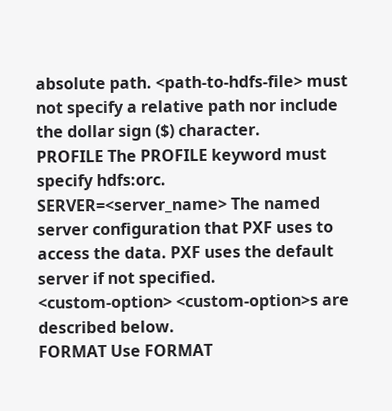absolute path. <path‑to‑hdfs‑file> must not specify a relative path nor include the dollar sign ($) character.
PROFILE The PROFILE keyword must specify hdfs:orc.
SERVER=<server_name> The named server configuration that PXF uses to access the data. PXF uses the default server if not specified.
<custom-option> <custom-option>s are described below.
FORMAT Use FORMAT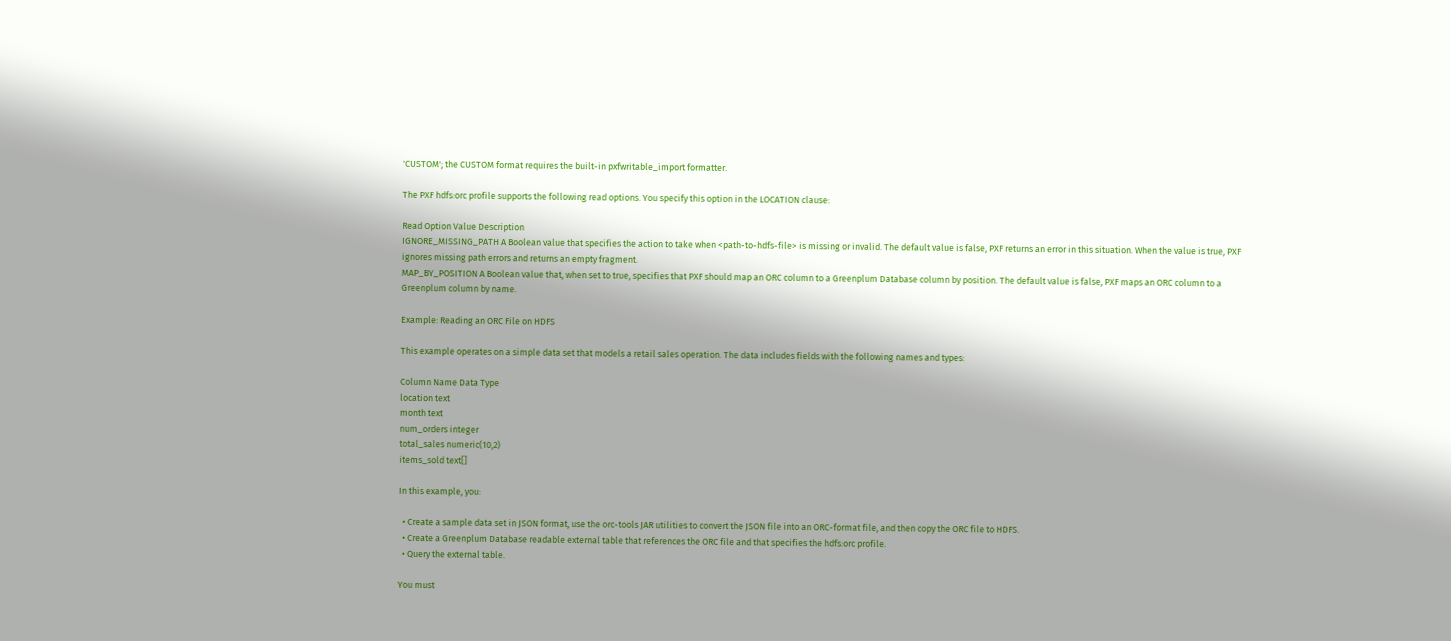'CUSTOM'; the CUSTOM format requires the built-in pxfwritable_import formatter.

The PXF hdfs:orc profile supports the following read options. You specify this option in the LOCATION clause:

Read Option Value Description
IGNORE_MISSING_PATH A Boolean value that specifies the action to take when <path-to-hdfs-file> is missing or invalid. The default value is false, PXF returns an error in this situation. When the value is true, PXF ignores missing path errors and returns an empty fragment.
MAP_BY_POSITION A Boolean value that, when set to true, specifies that PXF should map an ORC column to a Greenplum Database column by position. The default value is false, PXF maps an ORC column to a Greenplum column by name.

Example: Reading an ORC File on HDFS

This example operates on a simple data set that models a retail sales operation. The data includes fields with the following names and types:

Column Name Data Type
location text
month text
num_orders integer
total_sales numeric(10,2)
items_sold text[]

In this example, you:

  • Create a sample data set in JSON format, use the orc-tools JAR utilities to convert the JSON file into an ORC-format file, and then copy the ORC file to HDFS.
  • Create a Greenplum Database readable external table that references the ORC file and that specifies the hdfs:orc profile.
  • Query the external table.

You must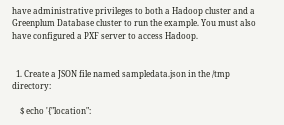have administrative privileges to both a Hadoop cluster and a Greenplum Database cluster to run the example. You must also have configured a PXF server to access Hadoop.


  1. Create a JSON file named sampledata.json in the /tmp directory:

    $ echo '{"location":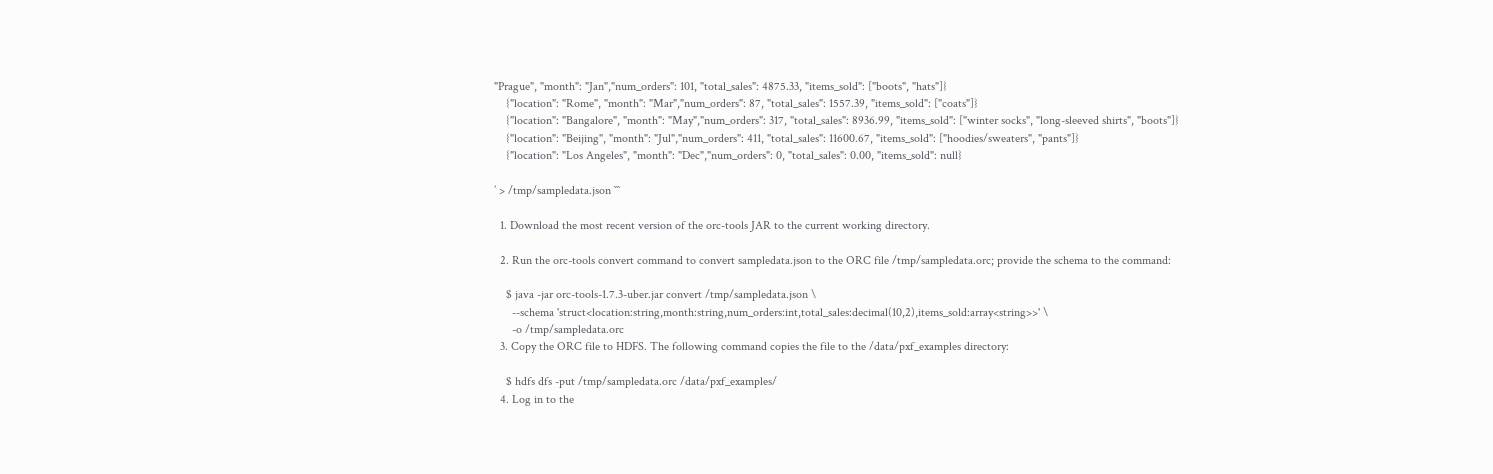"Prague", "month": "Jan","num_orders": 101, "total_sales": 4875.33, "items_sold": ["boots", "hats"]}
    {"location": "Rome", "month": "Mar","num_orders": 87, "total_sales": 1557.39, "items_sold": ["coats"]}
    {"location": "Bangalore", "month": "May","num_orders": 317, "total_sales": 8936.99, "items_sold": ["winter socks", "long-sleeved shirts", "boots"]}
    {"location": "Beijing", "month": "Jul","num_orders": 411, "total_sales": 11600.67, "items_sold": ["hoodies/sweaters", "pants"]}
    {"location": "Los Angeles", "month": "Dec","num_orders": 0, "total_sales": 0.00, "items_sold": null}

’ > /tmp/sampledata.json ```

  1. Download the most recent version of the orc-tools JAR to the current working directory.

  2. Run the orc-tools convert command to convert sampledata.json to the ORC file /tmp/sampledata.orc; provide the schema to the command:

    $ java -jar orc-tools-1.7.3-uber.jar convert /tmp/sampledata.json \
      --schema 'struct<location:string,month:string,num_orders:int,total_sales:decimal(10,2),items_sold:array<string>>' \
      -o /tmp/sampledata.orc
  3. Copy the ORC file to HDFS. The following command copies the file to the /data/pxf_examples directory:

    $ hdfs dfs -put /tmp/sampledata.orc /data/pxf_examples/
  4. Log in to the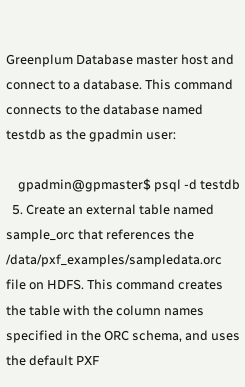Greenplum Database master host and connect to a database. This command connects to the database named testdb as the gpadmin user:

    gpadmin@gpmaster$ psql -d testdb
  5. Create an external table named sample_orc that references the /data/pxf_examples/sampledata.orc file on HDFS. This command creates the table with the column names specified in the ORC schema, and uses the default PXF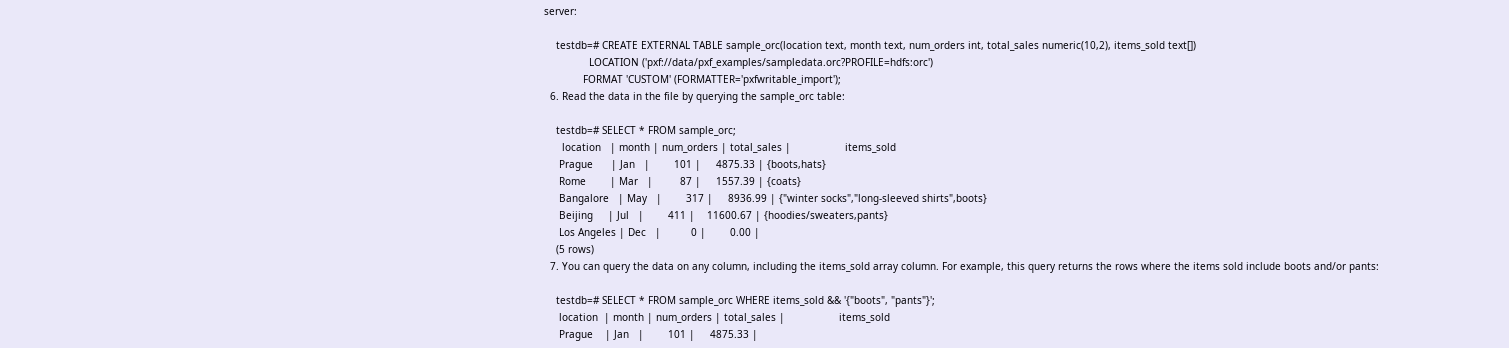server:

    testdb=# CREATE EXTERNAL TABLE sample_orc(location text, month text, num_orders int, total_sales numeric(10,2), items_sold text[])
               LOCATION ('pxf://data/pxf_examples/sampledata.orc?PROFILE=hdfs:orc')
             FORMAT 'CUSTOM' (FORMATTER='pxfwritable_import');
  6. Read the data in the file by querying the sample_orc table:

    testdb=# SELECT * FROM sample_orc;
      location   | month | num_orders | total_sales |                  items_sold
     Prague      | Jan   |        101 |     4875.33 | {boots,hats}
     Rome        | Mar   |         87 |     1557.39 | {coats}
     Bangalore   | May   |        317 |     8936.99 | {"winter socks","long-sleeved shirts",boots}
     Beijing     | Jul   |        411 |    11600.67 | {hoodies/sweaters,pants}
     Los Angeles | Dec   |          0 |        0.00 |
    (5 rows)
  7. You can query the data on any column, including the items_sold array column. For example, this query returns the rows where the items sold include boots and/or pants:

    testdb=# SELECT * FROM sample_orc WHERE items_sold && '{"boots", "pants"}';
     location  | month | num_orders | total_sales |                  items_sold
     Prague    | Jan   |        101 |     4875.33 |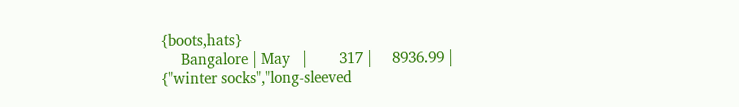{boots,hats}
     Bangalore | May   |        317 |     8936.99 | {"winter socks","long-sleeved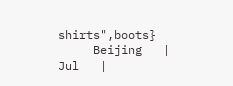shirts",boots}
     Beijing   | Jul   |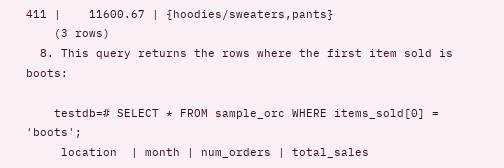411 |    11600.67 | {hoodies/sweaters,pants}
    (3 rows)
  8. This query returns the rows where the first item sold is boots:

    testdb=# SELECT * FROM sample_orc WHERE items_sold[0] = 'boots';
     location  | month | num_orders | total_sales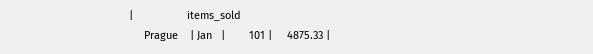|                  items_sold
     Prague    | Jan   |        101 |     4875.33 |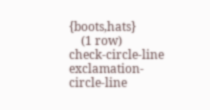{boots,hats}
    (1 row)
check-circle-line exclamation-circle-line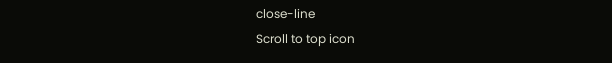close-line
Scroll to top icon